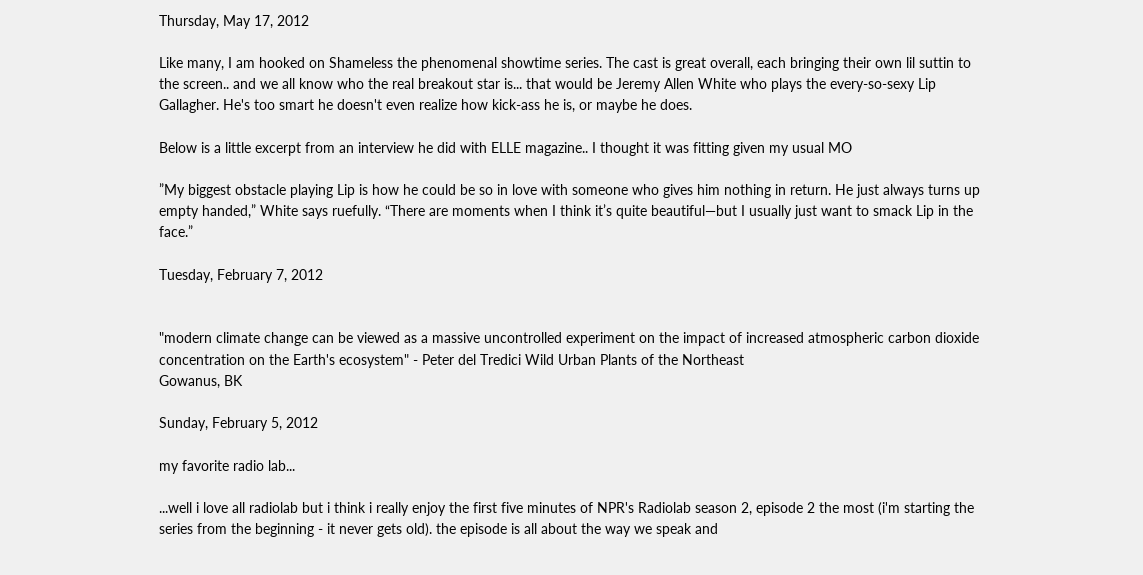Thursday, May 17, 2012

Like many, I am hooked on Shameless the phenomenal showtime series. The cast is great overall, each bringing their own lil suttin to the screen.. and we all know who the real breakout star is... that would be Jeremy Allen White who plays the every-so-sexy Lip Gallagher. He's too smart he doesn't even realize how kick-ass he is, or maybe he does.

Below is a little excerpt from an interview he did with ELLE magazine.. I thought it was fitting given my usual MO

”My biggest obstacle playing Lip is how he could be so in love with someone who gives him nothing in return. He just always turns up empty handed,” White says ruefully. “There are moments when I think it’s quite beautiful—but I usually just want to smack Lip in the face.”

Tuesday, February 7, 2012


"modern climate change can be viewed as a massive uncontrolled experiment on the impact of increased atmospheric carbon dioxide concentration on the Earth's ecosystem" - Peter del Tredici Wild Urban Plants of the Northeast
Gowanus, BK

Sunday, February 5, 2012

my favorite radio lab...

...well i love all radiolab but i think i really enjoy the first five minutes of NPR's Radiolab season 2, episode 2 the most (i'm starting the series from the beginning - it never gets old). the episode is all about the way we speak and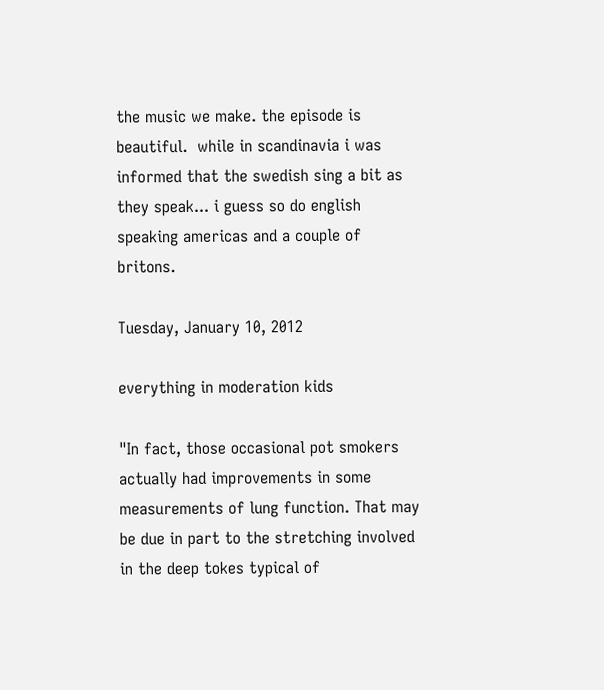the music we make. the episode is beautiful.  while in scandinavia i was informed that the swedish sing a bit as they speak... i guess so do english speaking americas and a couple of britons.

Tuesday, January 10, 2012

everything in moderation kids

"In fact, those occasional pot smokers actually had improvements in some measurements of lung function. That may be due in part to the stretching involved in the deep tokes typical of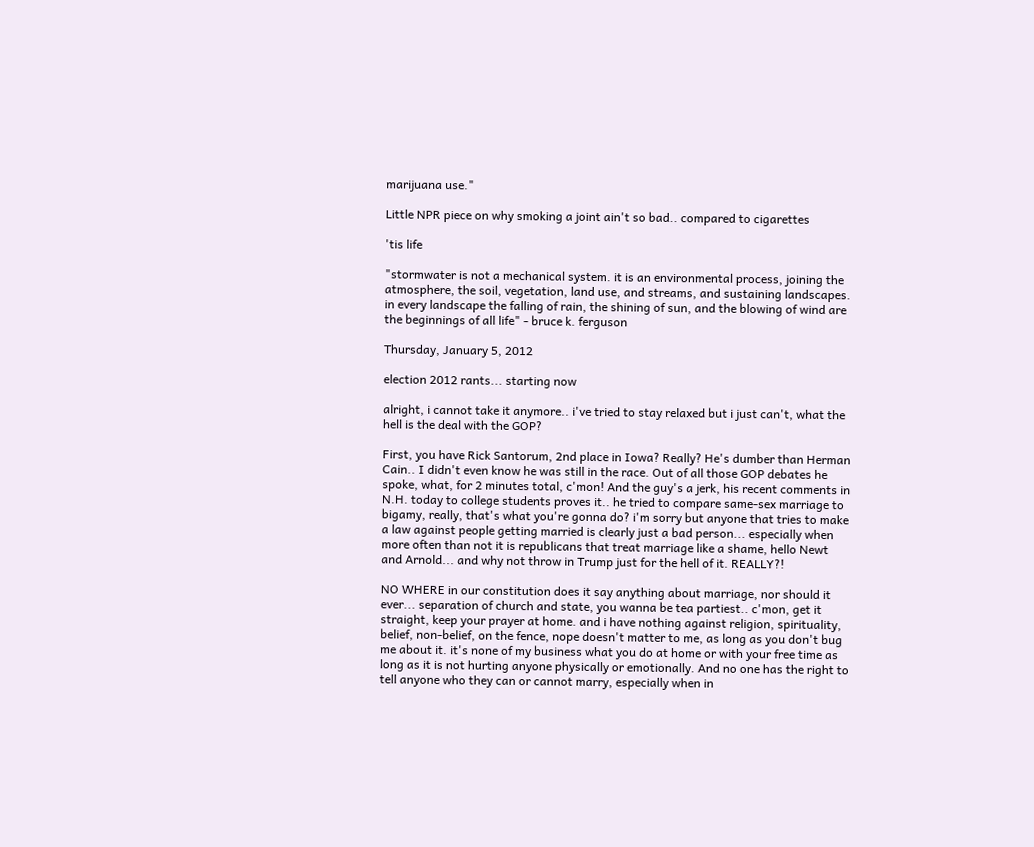marijuana use."

Little NPR piece on why smoking a joint ain't so bad.. compared to cigarettes

'tis life

"stormwater is not a mechanical system. it is an environmental process, joining the atmosphere, the soil, vegetation, land use, and streams, and sustaining landscapes. in every landscape the falling of rain, the shining of sun, and the blowing of wind are the beginnings of all life" - bruce k. ferguson

Thursday, January 5, 2012

election 2012 rants... starting now

alright, i cannot take it anymore.. i've tried to stay relaxed but i just can't, what the hell is the deal with the GOP?

First, you have Rick Santorum, 2nd place in Iowa? Really? He's dumber than Herman Cain.. I didn't even know he was still in the race. Out of all those GOP debates he spoke, what, for 2 minutes total, c'mon! And the guy's a jerk, his recent comments in N.H. today to college students proves it.. he tried to compare same-sex marriage to bigamy, really, that's what you're gonna do? i'm sorry but anyone that tries to make a law against people getting married is clearly just a bad person... especially when more often than not it is republicans that treat marriage like a shame, hello Newt and Arnold... and why not throw in Trump just for the hell of it. REALLY?!

NO WHERE in our constitution does it say anything about marriage, nor should it ever... separation of church and state, you wanna be tea partiest.. c'mon, get it straight, keep your prayer at home. and i have nothing against religion, spirituality, belief, non-belief, on the fence, nope doesn't matter to me, as long as you don't bug me about it. it's none of my business what you do at home or with your free time as long as it is not hurting anyone physically or emotionally. And no one has the right to tell anyone who they can or cannot marry, especially when in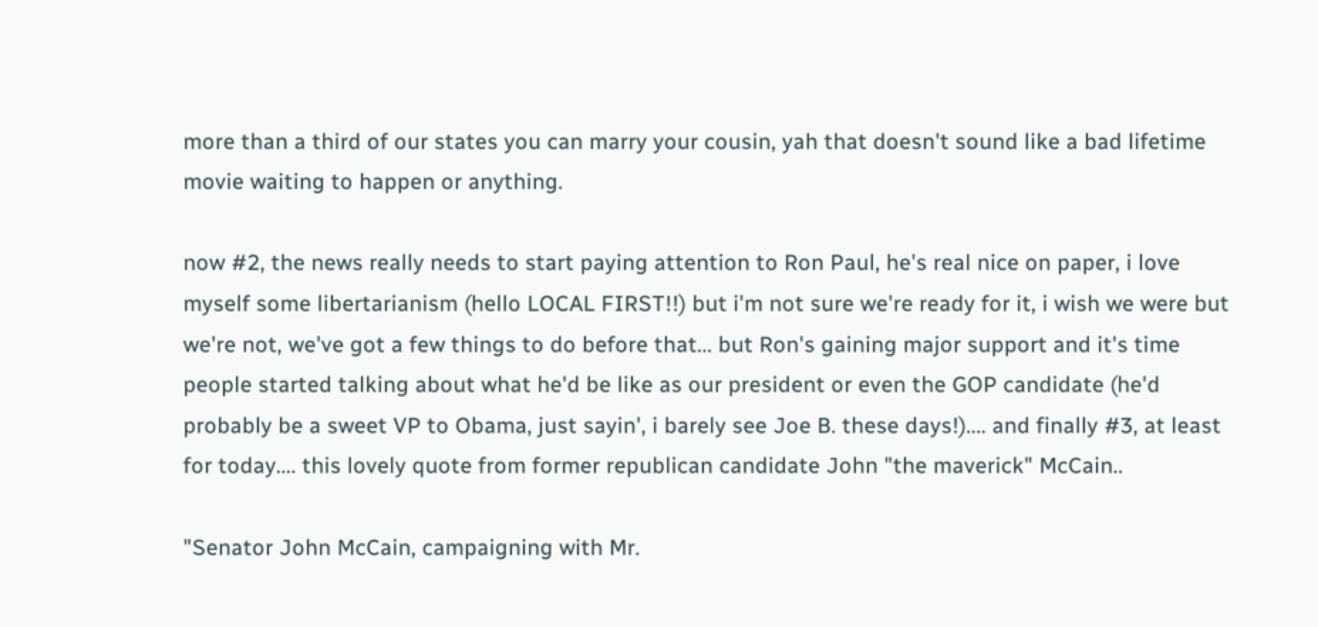more than a third of our states you can marry your cousin, yah that doesn't sound like a bad lifetime movie waiting to happen or anything.

now #2, the news really needs to start paying attention to Ron Paul, he's real nice on paper, i love myself some libertarianism (hello LOCAL FIRST!!) but i'm not sure we're ready for it, i wish we were but we're not, we've got a few things to do before that... but Ron's gaining major support and it's time people started talking about what he'd be like as our president or even the GOP candidate (he'd probably be a sweet VP to Obama, just sayin', i barely see Joe B. these days!).... and finally #3, at least for today.... this lovely quote from former republican candidate John "the maverick" McCain..

"Senator John McCain, campaigning with Mr.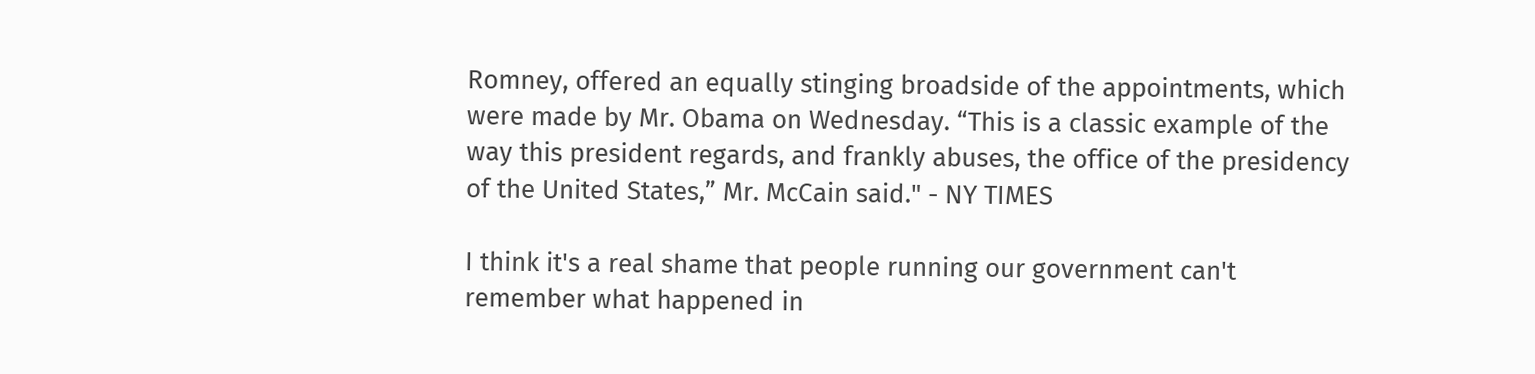Romney, offered an equally stinging broadside of the appointments, which were made by Mr. Obama on Wednesday. “This is a classic example of the way this president regards, and frankly abuses, the office of the presidency of the United States,” Mr. McCain said." - NY TIMES

I think it's a real shame that people running our government can't remember what happened in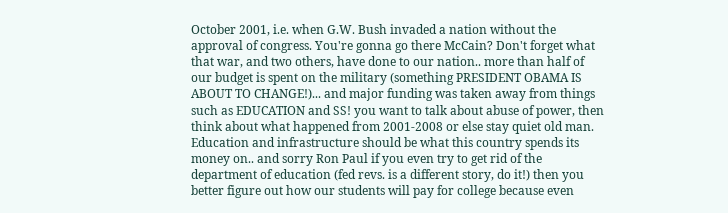October 2001, i.e. when G.W. Bush invaded a nation without the approval of congress. You're gonna go there McCain? Don't forget what that war, and two others, have done to our nation.. more than half of our budget is spent on the military (something PRESIDENT OBAMA IS ABOUT TO CHANGE!)... and major funding was taken away from things such as EDUCATION and SS! you want to talk about abuse of power, then think about what happened from 2001-2008 or else stay quiet old man. Education and infrastructure should be what this country spends its money on.. and sorry Ron Paul if you even try to get rid of the department of education (fed revs. is a different story, do it!) then you better figure out how our students will pay for college because even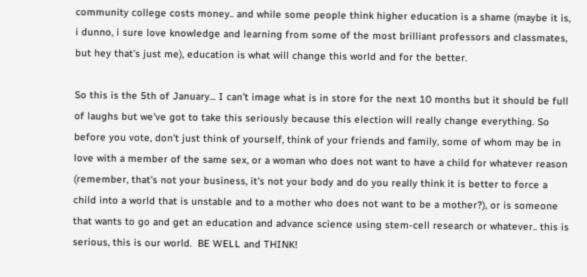community college costs money.. and while some people think higher education is a shame (maybe it is, i dunno, i sure love knowledge and learning from some of the most brilliant professors and classmates, but hey that's just me), education is what will change this world and for the better.

So this is the 5th of January... I can't image what is in store for the next 10 months but it should be full of laughs but we've got to take this seriously because this election will really change everything. So before you vote, don't just think of yourself, think of your friends and family, some of whom may be in love with a member of the same sex, or a woman who does not want to have a child for whatever reason (remember, that's not your business, it's not your body and do you really think it is better to force a child into a world that is unstable and to a mother who does not want to be a mother?), or is someone that wants to go and get an education and advance science using stem-cell research or whatever.. this is serious, this is our world.  BE WELL and THINK!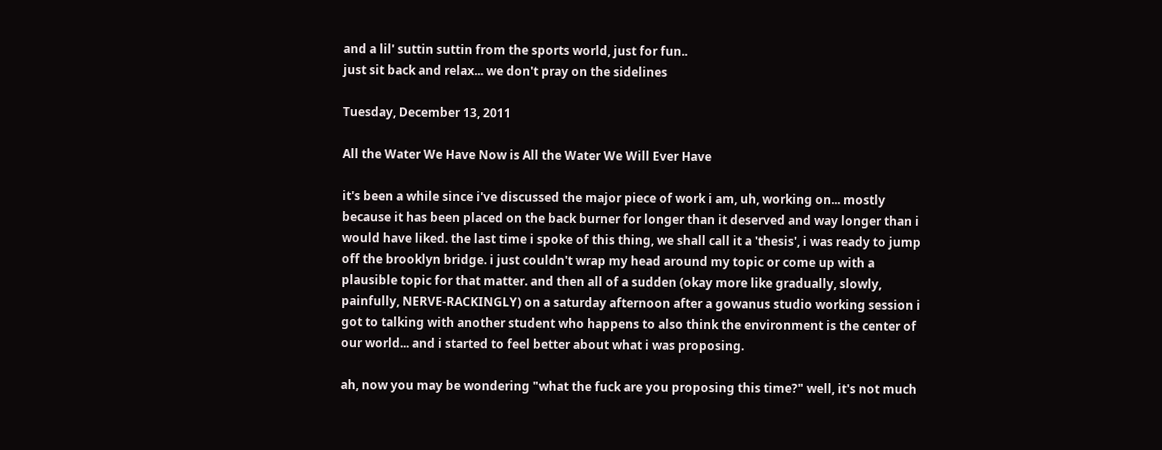and a lil' suttin suttin from the sports world, just for fun..
just sit back and relax... we don't pray on the sidelines

Tuesday, December 13, 2011

All the Water We Have Now is All the Water We Will Ever Have

it's been a while since i've discussed the major piece of work i am, uh, working on... mostly because it has been placed on the back burner for longer than it deserved and way longer than i would have liked. the last time i spoke of this thing, we shall call it a 'thesis', i was ready to jump off the brooklyn bridge. i just couldn't wrap my head around my topic or come up with a plausible topic for that matter. and then all of a sudden (okay more like gradually, slowly, painfully, NERVE-RACKINGLY) on a saturday afternoon after a gowanus studio working session i got to talking with another student who happens to also think the environment is the center of our world... and i started to feel better about what i was proposing.

ah, now you may be wondering "what the fuck are you proposing this time?" well, it's not much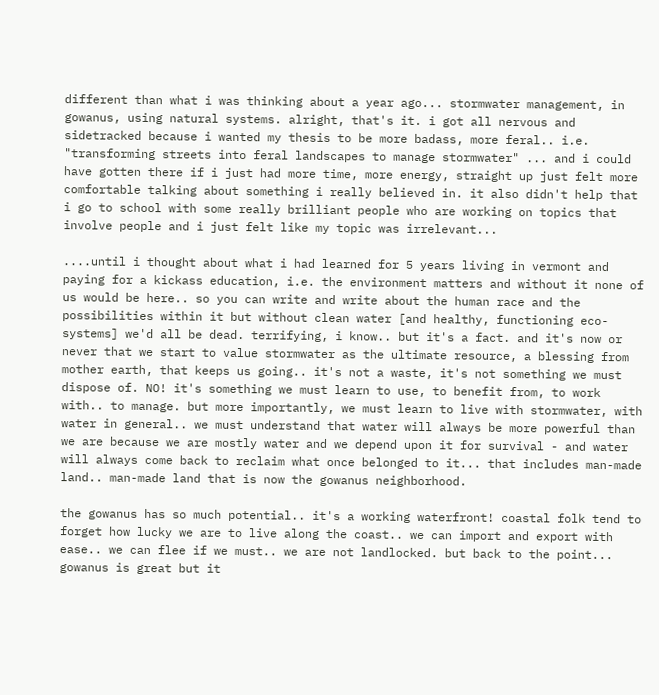different than what i was thinking about a year ago... stormwater management, in gowanus, using natural systems. alright, that's it. i got all nervous and sidetracked because i wanted my thesis to be more badass, more feral.. i.e. "transforming streets into feral landscapes to manage stormwater" ... and i could have gotten there if i just had more time, more energy, straight up just felt more comfortable talking about something i really believed in. it also didn't help that i go to school with some really brilliant people who are working on topics that involve people and i just felt like my topic was irrelevant...

....until i thought about what i had learned for 5 years living in vermont and paying for a kickass education, i.e. the environment matters and without it none of us would be here.. so you can write and write about the human race and the possibilities within it but without clean water [and healthy, functioning eco-systems] we'd all be dead. terrifying, i know.. but it's a fact. and it's now or never that we start to value stormwater as the ultimate resource, a blessing from mother earth, that keeps us going.. it's not a waste, it's not something we must dispose of. NO! it's something we must learn to use, to benefit from, to work with.. to manage. but more importantly, we must learn to live with stormwater, with water in general.. we must understand that water will always be more powerful than we are because we are mostly water and we depend upon it for survival - and water will always come back to reclaim what once belonged to it... that includes man-made land.. man-made land that is now the gowanus neighborhood.

the gowanus has so much potential.. it's a working waterfront! coastal folk tend to forget how lucky we are to live along the coast.. we can import and export with ease.. we can flee if we must.. we are not landlocked. but back to the point... gowanus is great but it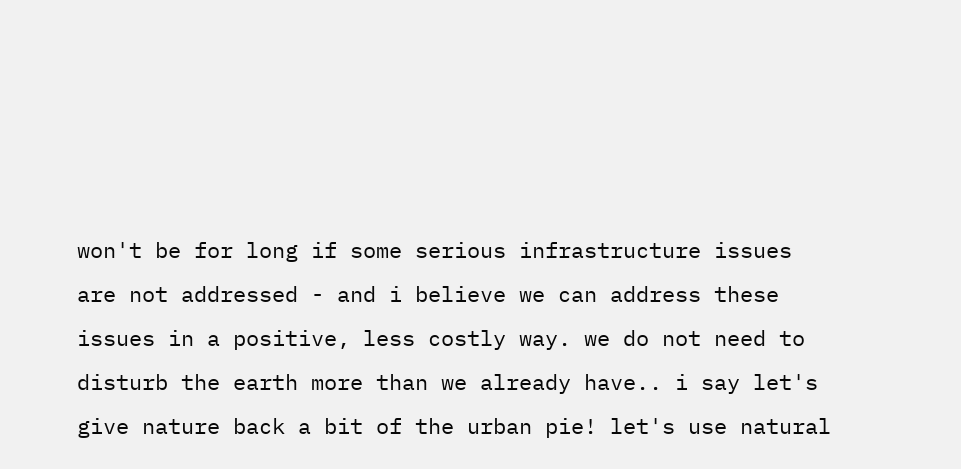won't be for long if some serious infrastructure issues are not addressed - and i believe we can address these issues in a positive, less costly way. we do not need to disturb the earth more than we already have.. i say let's give nature back a bit of the urban pie! let's use natural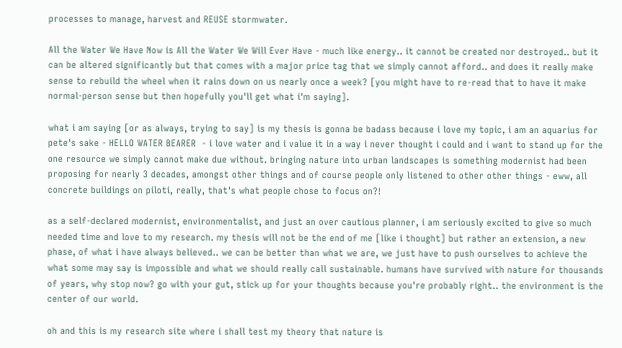processes to manage, harvest and REUSE stormwater.

All the Water We Have Now is All the Water We Will Ever Have - much like energy.. it cannot be created nor destroyed.. but it can be altered significantly but that comes with a major price tag that we simply cannot afford.. and does it really make sense to rebuild the wheel when it rains down on us nearly once a week? [you might have to re-read that to have it make normal-person sense but then hopefully you'll get what i'm saying].

what i am saying [or as always, trying to say] is my thesis is gonna be badass because i love my topic, i am an aquarius for pete's sake - HELLO WATER BEARER  - i love water and i value it in a way i never thought i could and i want to stand up for the one resource we simply cannot make due without. bringing nature into urban landscapes is something modernist had been proposing for nearly 3 decades, amongst other things and of course people only listened to other other things - eww, all concrete buildings on piloti, really, that's what people chose to focus on?!

as a self-declared modernist, environmentalist, and just an over cautious planner, i am seriously excited to give so much needed time and love to my research. my thesis will not be the end of me [like i thought] but rather an extension, a new phase, of what i have always believed.. we can be better than what we are, we just have to push ourselves to achieve the what some may say is impossible and what we should really call sustainable. humans have survived with nature for thousands of years, why stop now? go with your gut, stick up for your thoughts because you're probably right.. the environment is the center of our world.

oh and this is my research site where i shall test my theory that nature is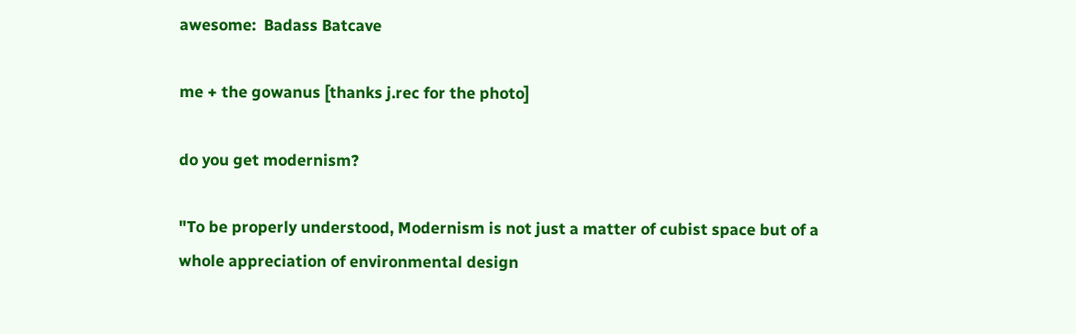awesome:  Badass Batcave

me + the gowanus [thanks j.rec for the photo]

do you get modernism?

"To be properly understood, Modernism is not just a matter of cubist space but of a whole appreciation of environmental design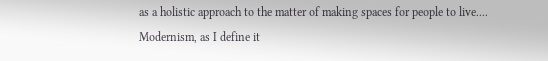as a holistic approach to the matter of making spaces for people to live.... Modernism, as I define it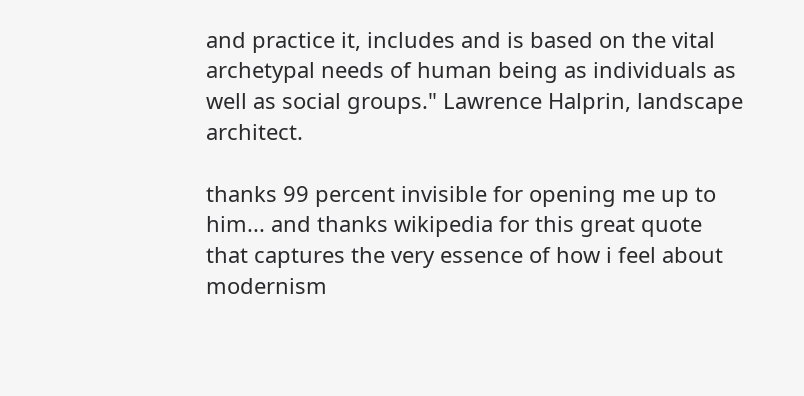and practice it, includes and is based on the vital archetypal needs of human being as individuals as well as social groups." Lawrence Halprin, landscape architect.

thanks 99 percent invisible for opening me up to him... and thanks wikipedia for this great quote that captures the very essence of how i feel about modernism